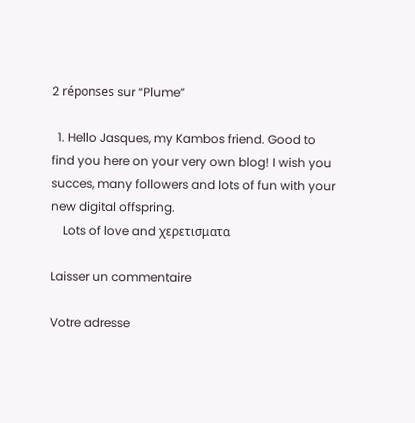2 réponses sur “Plume”

  1. Hello Jasques, my Kambos friend. Good to find you here on your very own blog! I wish you succes, many followers and lots of fun with your new digital offspring.
    Lots of love and χερετισματα

Laisser un commentaire

Votre adresse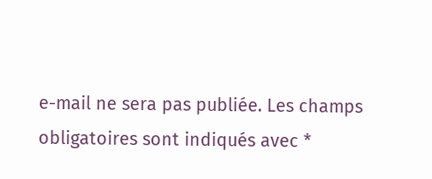e-mail ne sera pas publiée. Les champs obligatoires sont indiqués avec *